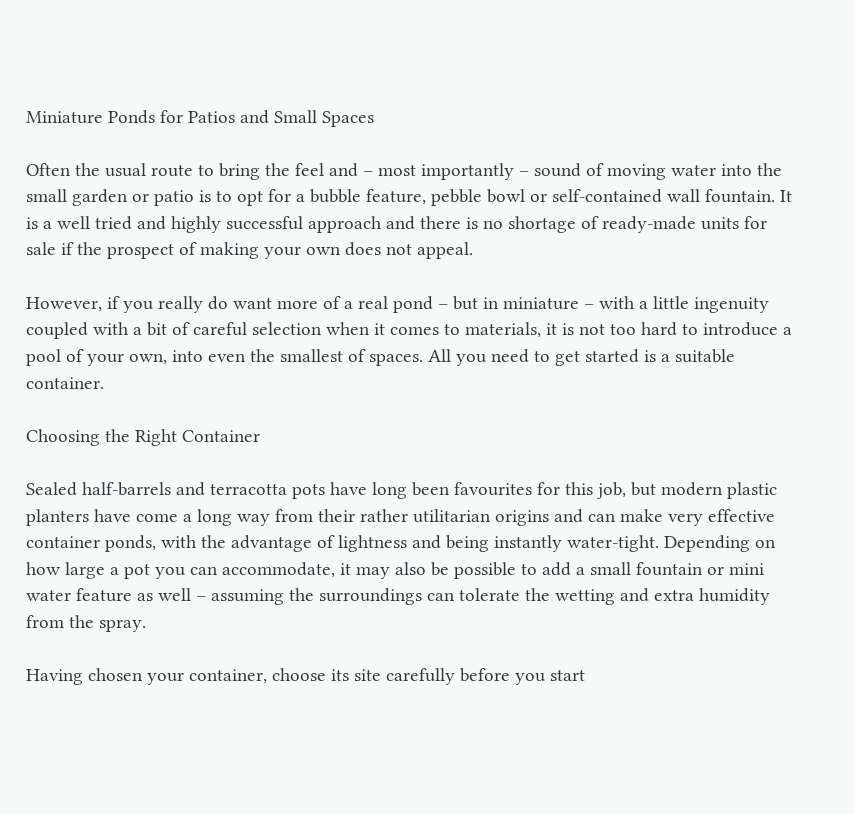Miniature Ponds for Patios and Small Spaces

Often the usual route to bring the feel and – most importantly – sound of moving water into the small garden or patio is to opt for a bubble feature, pebble bowl or self-contained wall fountain. It is a well tried and highly successful approach and there is no shortage of ready-made units for sale if the prospect of making your own does not appeal.

However, if you really do want more of a real pond – but in miniature – with a little ingenuity coupled with a bit of careful selection when it comes to materials, it is not too hard to introduce a pool of your own, into even the smallest of spaces. All you need to get started is a suitable container.

Choosing the Right Container

Sealed half-barrels and terracotta pots have long been favourites for this job, but modern plastic planters have come a long way from their rather utilitarian origins and can make very effective container ponds, with the advantage of lightness and being instantly water-tight. Depending on how large a pot you can accommodate, it may also be possible to add a small fountain or mini water feature as well – assuming the surroundings can tolerate the wetting and extra humidity from the spray.

Having chosen your container, choose its site carefully before you start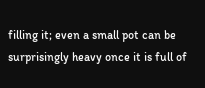filling it; even a small pot can be surprisingly heavy once it is full of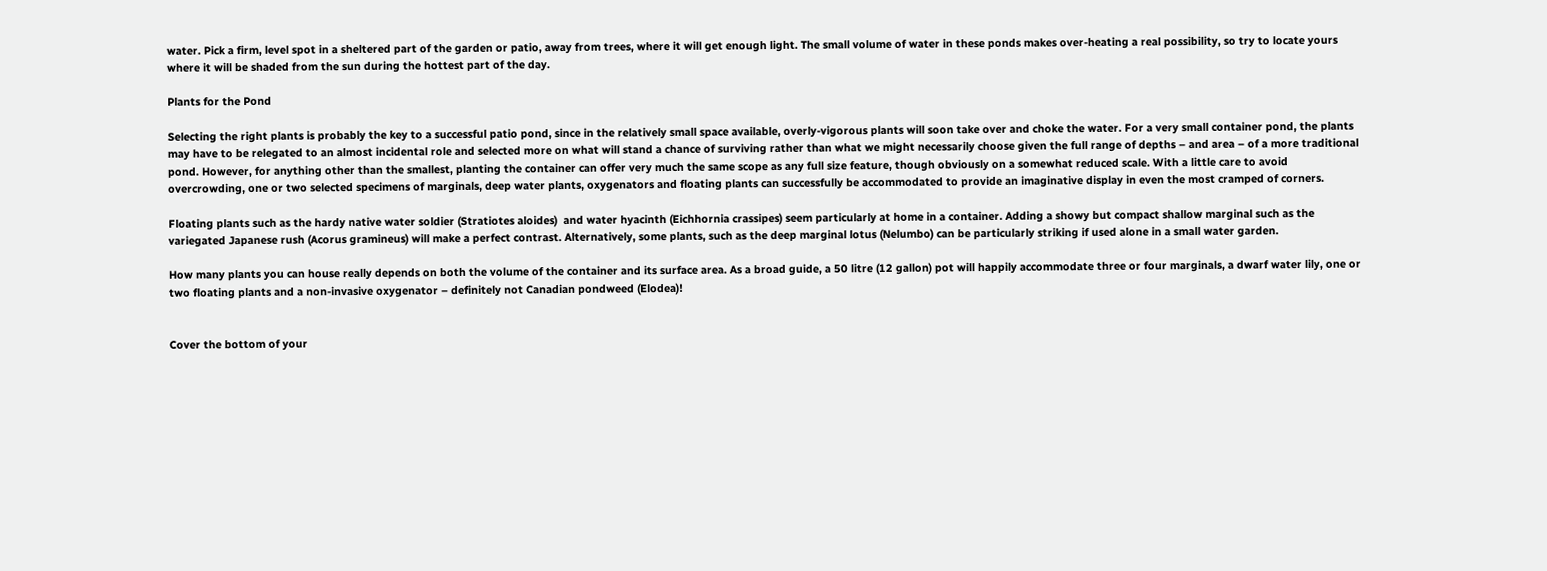water. Pick a firm, level spot in a sheltered part of the garden or patio, away from trees, where it will get enough light. The small volume of water in these ponds makes over-heating a real possibility, so try to locate yours where it will be shaded from the sun during the hottest part of the day.

Plants for the Pond

Selecting the right plants is probably the key to a successful patio pond, since in the relatively small space available, overly-vigorous plants will soon take over and choke the water. For a very small container pond, the plants may have to be relegated to an almost incidental role and selected more on what will stand a chance of surviving rather than what we might necessarily choose given the full range of depths – and area – of a more traditional pond. However, for anything other than the smallest, planting the container can offer very much the same scope as any full size feature, though obviously on a somewhat reduced scale. With a little care to avoid overcrowding, one or two selected specimens of marginals, deep water plants, oxygenators and floating plants can successfully be accommodated to provide an imaginative display in even the most cramped of corners.

Floating plants such as the hardy native water soldier (Stratiotes aloides)  and water hyacinth (Eichhornia crassipes) seem particularly at home in a container. Adding a showy but compact shallow marginal such as the variegated Japanese rush (Acorus gramineus) will make a perfect contrast. Alternatively, some plants, such as the deep marginal lotus (Nelumbo) can be particularly striking if used alone in a small water garden.

How many plants you can house really depends on both the volume of the container and its surface area. As a broad guide, a 50 litre (12 gallon) pot will happily accommodate three or four marginals, a dwarf water lily, one or two floating plants and a non-invasive oxygenator – definitely not Canadian pondweed (Elodea)!


Cover the bottom of your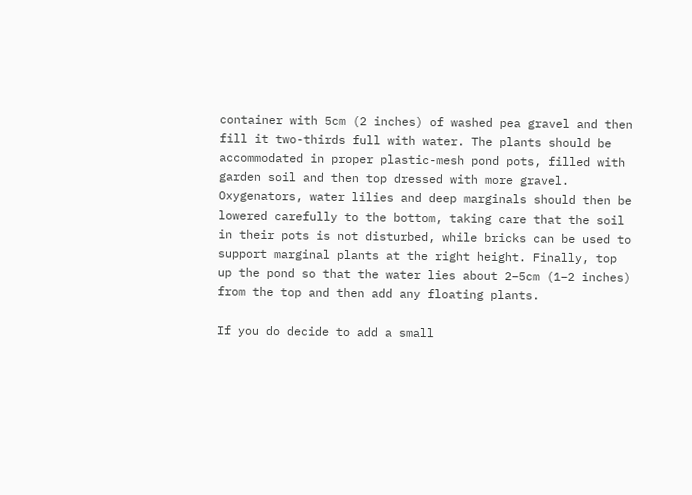container with 5cm (2 inches) of washed pea gravel and then fill it two-thirds full with water. The plants should be accommodated in proper plastic-mesh pond pots, filled with garden soil and then top dressed with more gravel. Oxygenators, water lilies and deep marginals should then be lowered carefully to the bottom, taking care that the soil in their pots is not disturbed, while bricks can be used to support marginal plants at the right height. Finally, top up the pond so that the water lies about 2–5cm (1–2 inches) from the top and then add any floating plants.

If you do decide to add a small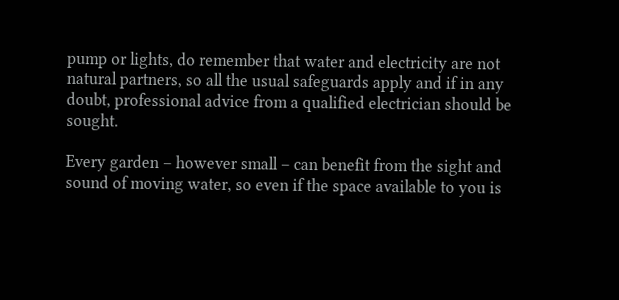pump or lights, do remember that water and electricity are not natural partners, so all the usual safeguards apply and if in any doubt, professional advice from a qualified electrician should be sought.

Every garden – however small – can benefit from the sight and sound of moving water, so even if the space available to you is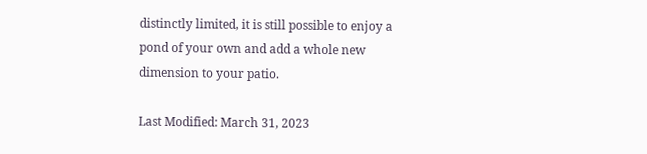distinctly limited, it is still possible to enjoy a pond of your own and add a whole new dimension to your patio.

Last Modified: March 31, 2023